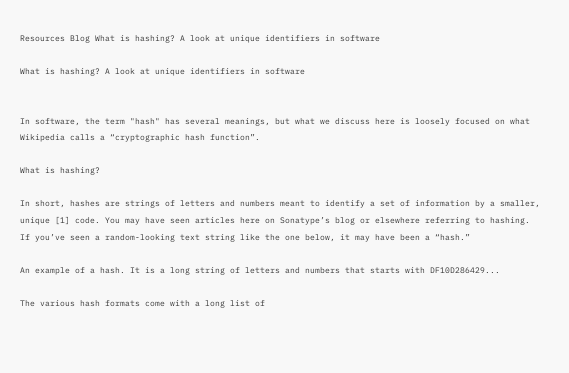Resources Blog What is hashing? A look at unique identifiers in software

What is hashing? A look at unique identifiers in software


In software, the term "hash" has several meanings, but what we discuss here is loosely focused on what Wikipedia calls a “cryptographic hash function”.

What is hashing?

In short, hashes are strings of letters and numbers meant to identify a set of information by a smaller, unique [1] code. You may have seen articles here on Sonatype’s blog or elsewhere referring to hashing. If you’ve seen a random-looking text string like the one below, it may have been a “hash.”

An example of a hash. It is a long string of letters and numbers that starts with DF10D286429...

The various hash formats come with a long list of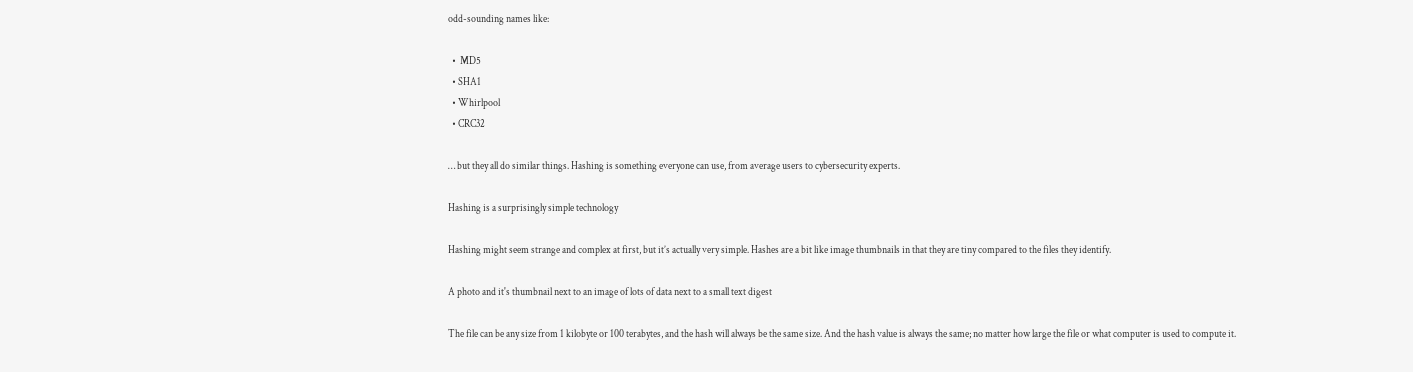odd-sounding names like:

  •  MD5
  • SHA1
  • Whirlpool
  • CRC32

… but they all do similar things. Hashing is something everyone can use, from average users to cybersecurity experts.

Hashing is a surprisingly simple technology

Hashing might seem strange and complex at first, but it’s actually very simple. Hashes are a bit like image thumbnails in that they are tiny compared to the files they identify.

A photo and it's thumbnail next to an image of lots of data next to a small text digest

The file can be any size from 1 kilobyte or 100 terabytes, and the hash will always be the same size. And the hash value is always the same; no matter how large the file or what computer is used to compute it.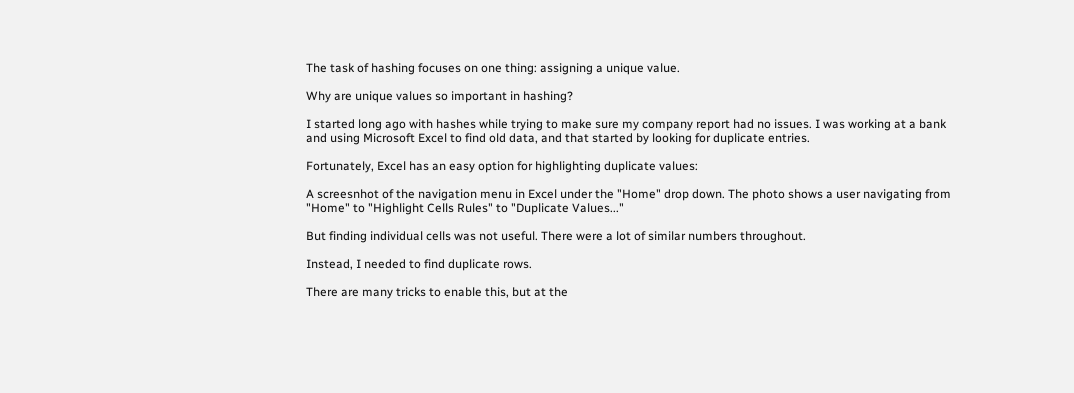The task of hashing focuses on one thing: assigning a unique value.

Why are unique values so important in hashing?

I started long ago with hashes while trying to make sure my company report had no issues. I was working at a bank and using Microsoft Excel to find old data, and that started by looking for duplicate entries.

Fortunately, Excel has an easy option for highlighting duplicate values:

A screesnhot of the navigation menu in Excel under the "Home" drop down. The photo shows a user navigating from "Home" to "Highlight Cells Rules" to "Duplicate Values..."

But finding individual cells was not useful. There were a lot of similar numbers throughout.

Instead, I needed to find duplicate rows.

There are many tricks to enable this, but at the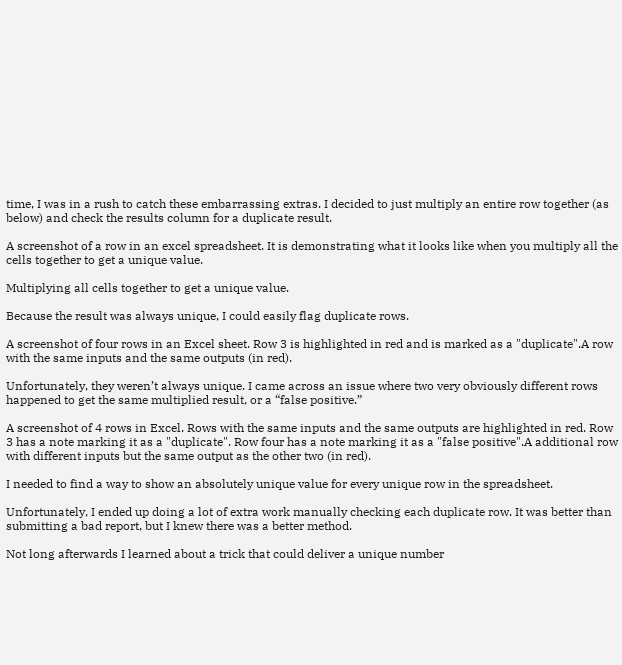time, I was in a rush to catch these embarrassing extras. I decided to just multiply an entire row together (as below) and check the results column for a duplicate result.

A screenshot of a row in an excel spreadsheet. It is demonstrating what it looks like when you multiply all the cells together to get a unique value.

Multiplying all cells together to get a unique value.

Because the result was always unique, I could easily flag duplicate rows.

A screenshot of four rows in an Excel sheet. Row 3 is highlighted in red and is marked as a "duplicate".A row with the same inputs and the same outputs (in red).

Unfortunately, they weren’t always unique. I came across an issue where two very obviously different rows happened to get the same multiplied result, or a “false positive.”

A screenshot of 4 rows in Excel. Rows with the same inputs and the same outputs are highlighted in red. Row 3 has a note marking it as a "duplicate". Row four has a note marking it as a "false positive".A additional row with different inputs but the same output as the other two (in red).

I needed to find a way to show an absolutely unique value for every unique row in the spreadsheet.

Unfortunately, I ended up doing a lot of extra work manually checking each duplicate row. It was better than submitting a bad report, but I knew there was a better method.

Not long afterwards I learned about a trick that could deliver a unique number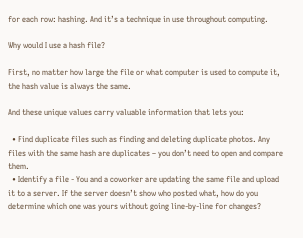for each row: hashing. And it’s a technique in use throughout computing.

Why would I use a hash file?

First, no matter how large the file or what computer is used to compute it, the hash value is always the same.

And these unique values carry valuable information that lets you:

  • Find duplicate files such as finding and deleting duplicate photos. Any files with the same hash are duplicates – you don’t need to open and compare them.
  • Identify a file - You and a coworker are updating the same file and upload it to a server. If the server doesn’t show who posted what, how do you determine which one was yours without going line-by-line for changes?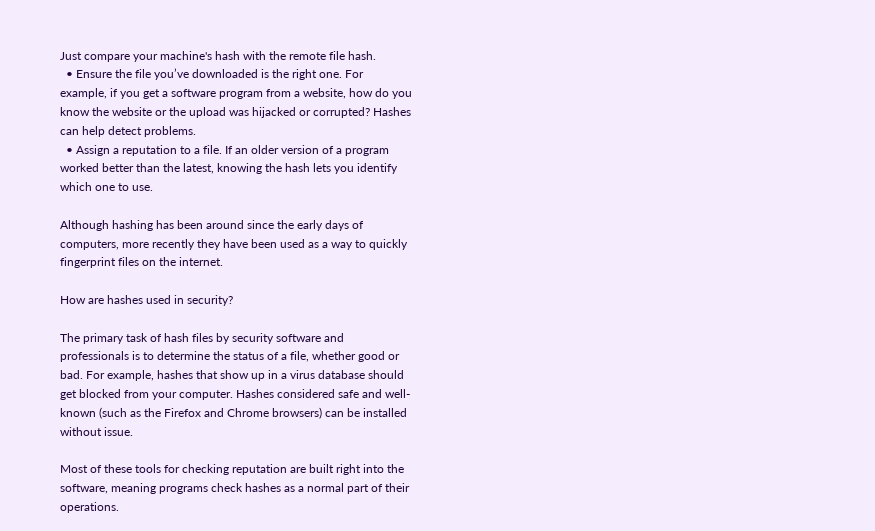Just compare your machine's hash with the remote file hash.
  • Ensure the file you’ve downloaded is the right one. For example, if you get a software program from a website, how do you know the website or the upload was hijacked or corrupted? Hashes can help detect problems.
  • Assign a reputation to a file. If an older version of a program worked better than the latest, knowing the hash lets you identify which one to use.

Although hashing has been around since the early days of computers, more recently they have been used as a way to quickly fingerprint files on the internet.

How are hashes used in security?

The primary task of hash files by security software and professionals is to determine the status of a file, whether good or bad. For example, hashes that show up in a virus database should get blocked from your computer. Hashes considered safe and well-known (such as the Firefox and Chrome browsers) can be installed without issue.

Most of these tools for checking reputation are built right into the software, meaning programs check hashes as a normal part of their operations.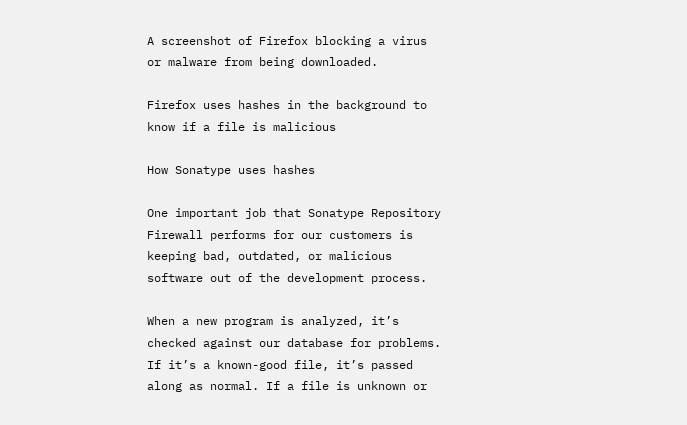A screenshot of Firefox blocking a virus or malware from being downloaded.

Firefox uses hashes in the background to know if a file is malicious

How Sonatype uses hashes

One important job that Sonatype Repository Firewall performs for our customers is keeping bad, outdated, or malicious software out of the development process.

When a new program is analyzed, it’s checked against our database for problems. If it’s a known-good file, it’s passed along as normal. If a file is unknown or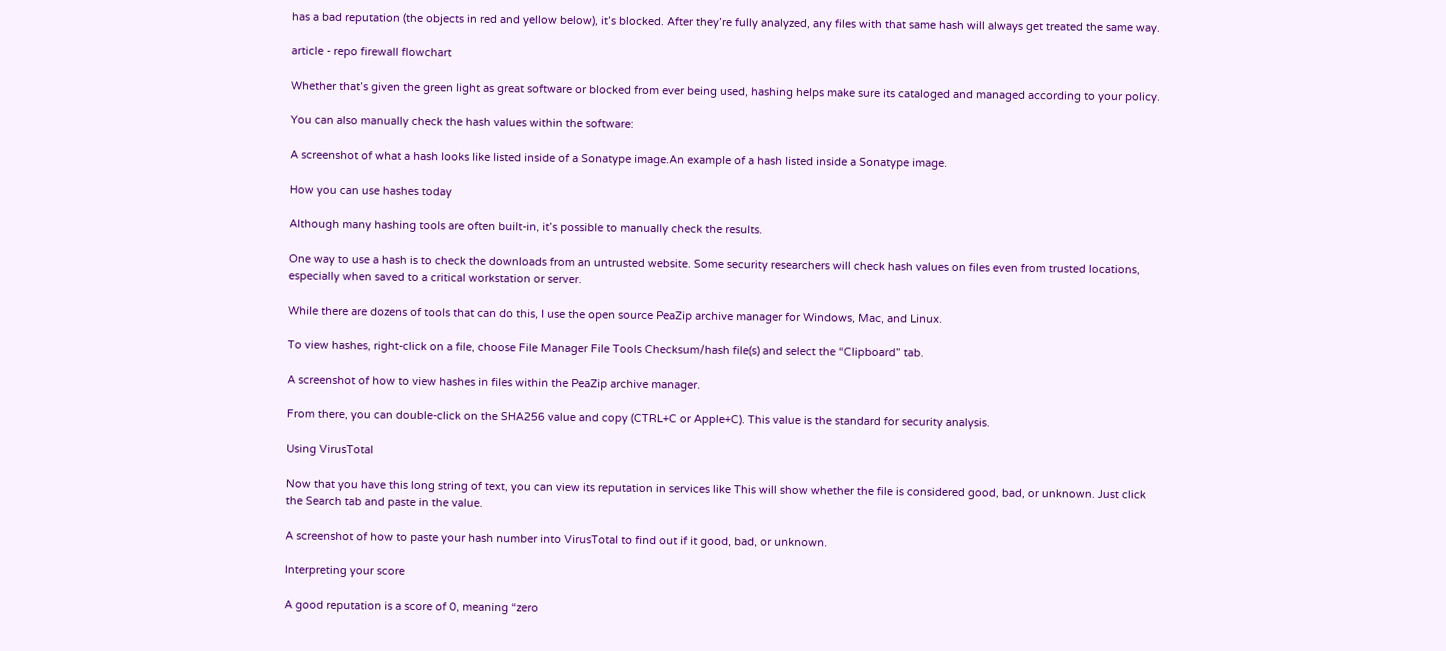has a bad reputation (the objects in red and yellow below), it’s blocked. After they’re fully analyzed, any files with that same hash will always get treated the same way.

article - repo firewall flowchart

Whether that’s given the green light as great software or blocked from ever being used, hashing helps make sure its cataloged and managed according to your policy.

You can also manually check the hash values within the software:

A screenshot of what a hash looks like listed inside of a Sonatype image.An example of a hash listed inside a Sonatype image.

How you can use hashes today

Although many hashing tools are often built-in, it’s possible to manually check the results.

One way to use a hash is to check the downloads from an untrusted website. Some security researchers will check hash values on files even from trusted locations, especially when saved to a critical workstation or server.

While there are dozens of tools that can do this, I use the open source PeaZip archive manager for Windows, Mac, and Linux.

To view hashes, right-click on a file, choose File Manager File Tools Checksum/hash file(s) and select the “Clipboard” tab.

A screenshot of how to view hashes in files within the PeaZip archive manager.

From there, you can double-click on the SHA256 value and copy (CTRL+C or Apple+C). This value is the standard for security analysis.

Using VirusTotal

Now that you have this long string of text, you can view its reputation in services like This will show whether the file is considered good, bad, or unknown. Just click the Search tab and paste in the value.

A screenshot of how to paste your hash number into VirusTotal to find out if it good, bad, or unknown.

Interpreting your score

A good reputation is a score of 0, meaning “zero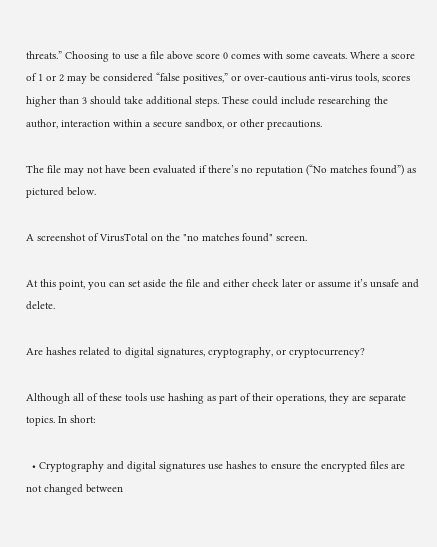threats.” Choosing to use a file above score 0 comes with some caveats. Where a score of 1 or 2 may be considered “false positives,” or over-cautious anti-virus tools, scores higher than 3 should take additional steps. These could include researching the author, interaction within a secure sandbox, or other precautions.

The file may not have been evaluated if there’s no reputation (“No matches found”) as pictured below.

A screenshot of VirusTotal on the "no matches found" screen.

At this point, you can set aside the file and either check later or assume it’s unsafe and delete.

Are hashes related to digital signatures, cryptography, or cryptocurrency?

Although all of these tools use hashing as part of their operations, they are separate topics. In short:

  • Cryptography and digital signatures use hashes to ensure the encrypted files are not changed between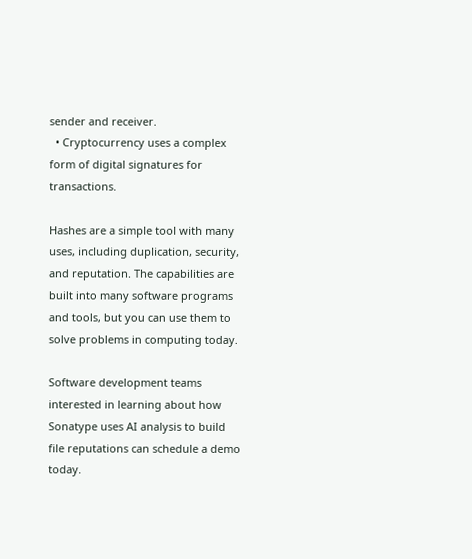sender and receiver.
  • Cryptocurrency uses a complex form of digital signatures for transactions.

Hashes are a simple tool with many uses, including duplication, security, and reputation. The capabilities are built into many software programs and tools, but you can use them to solve problems in computing today.

Software development teams interested in learning about how Sonatype uses AI analysis to build file reputations can schedule a demo today.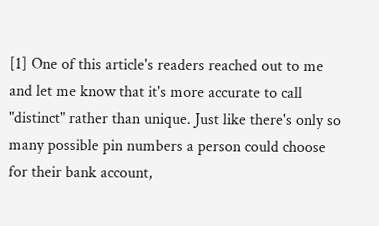[1] One of this article's readers reached out to me and let me know that it's more accurate to call "distinct" rather than unique. Just like there's only so many possible pin numbers a person could choose for their bank account,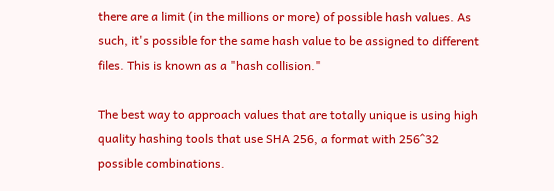there are a limit (in the millions or more) of possible hash values. As such, it's possible for the same hash value to be assigned to different files. This is known as a "hash collision."

The best way to approach values that are totally unique is using high quality hashing tools that use SHA 256, a format with 256^32 possible combinations.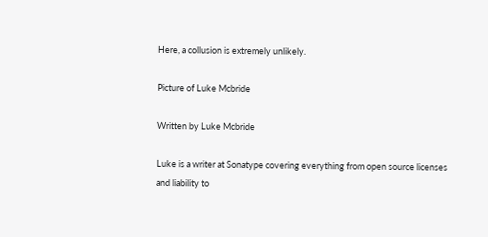Here, a collusion is extremely unlikely.

Picture of Luke Mcbride

Written by Luke Mcbride

Luke is a writer at Sonatype covering everything from open source licenses and liability to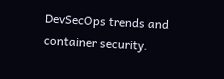DevSecOps trends and container security.